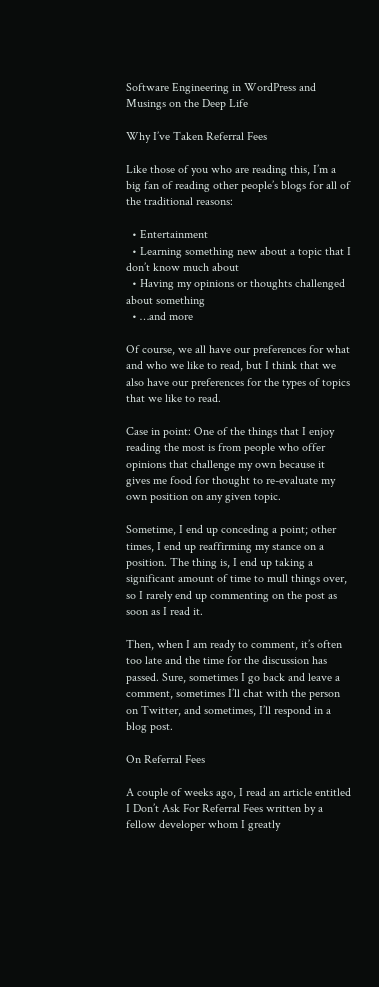Software Engineering in WordPress and Musings on the Deep Life

Why I’ve Taken Referral Fees

Like those of you who are reading this, I’m a big fan of reading other people’s blogs for all of the traditional reasons:

  • Entertainment
  • Learning something new about a topic that I don’t know much about
  • Having my opinions or thoughts challenged about something
  • …and more

Of course, we all have our preferences for what and who we like to read, but I think that we also have our preferences for the types of topics that we like to read.

Case in point: One of the things that I enjoy reading the most is from people who offer opinions that challenge my own because it gives me food for thought to re-evaluate my own position on any given topic.

Sometime, I end up conceding a point; other times, I end up reaffirming my stance on a position. The thing is, I end up taking a significant amount of time to mull things over, so I rarely end up commenting on the post as soon as I read it.

Then, when I am ready to comment, it’s often too late and the time for the discussion has passed. Sure, sometimes I go back and leave a comment, sometimes I’ll chat with the person on Twitter, and sometimes, I’ll respond in a blog post.

On Referral Fees

A couple of weeks ago, I read an article entitled I Don’t Ask For Referral Fees written by a fellow developer whom I greatly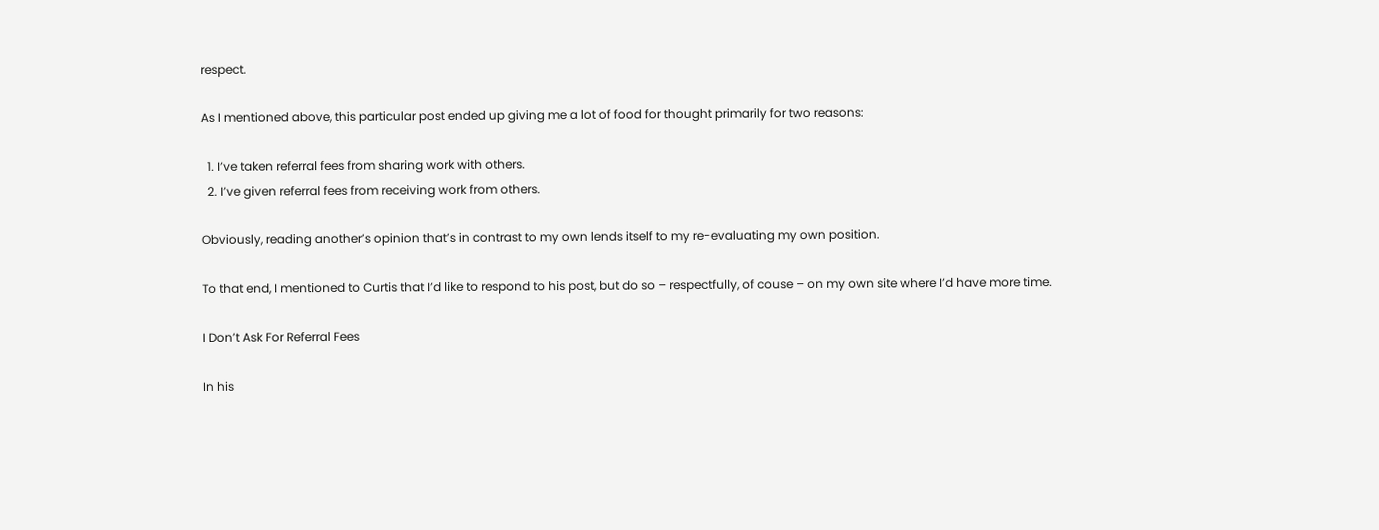respect.

As I mentioned above, this particular post ended up giving me a lot of food for thought primarily for two reasons:

  1. I’ve taken referral fees from sharing work with others.
  2. I’ve given referral fees from receiving work from others.

Obviously, reading another’s opinion that’s in contrast to my own lends itself to my re-evaluating my own position.

To that end, I mentioned to Curtis that I’d like to respond to his post, but do so – respectfully, of couse – on my own site where I’d have more time.

I Don’t Ask For Referral Fees

In his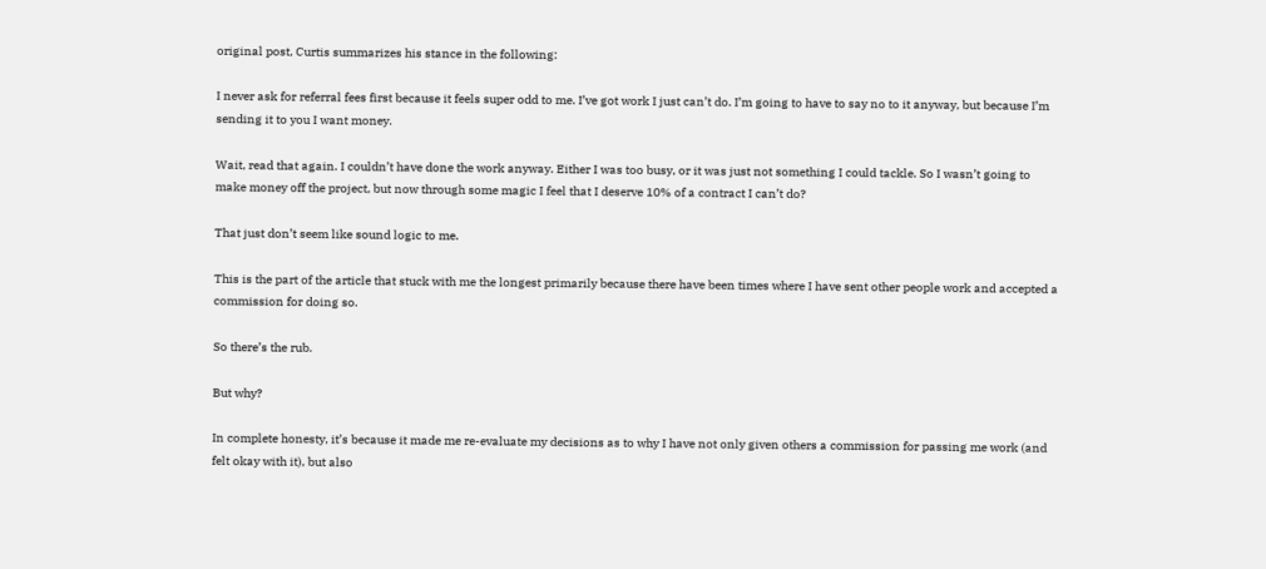original post, Curtis summarizes his stance in the following:

I never ask for referral fees first because it feels super odd to me. I’ve got work I just can’t do. I’m going to have to say no to it anyway, but because I’m sending it to you I want money.

Wait, read that again. I couldn’t have done the work anyway. Either I was too busy, or it was just not something I could tackle. So I wasn’t going to make money off the project, but now through some magic I feel that I deserve 10% of a contract I can’t do?

That just don’t seem like sound logic to me.

This is the part of the article that stuck with me the longest primarily because there have been times where I have sent other people work and accepted a commission for doing so.

So there’s the rub.

But why?

In complete honesty, it’s because it made me re-evaluate my decisions as to why I have not only given others a commission for passing me work (and felt okay with it), but also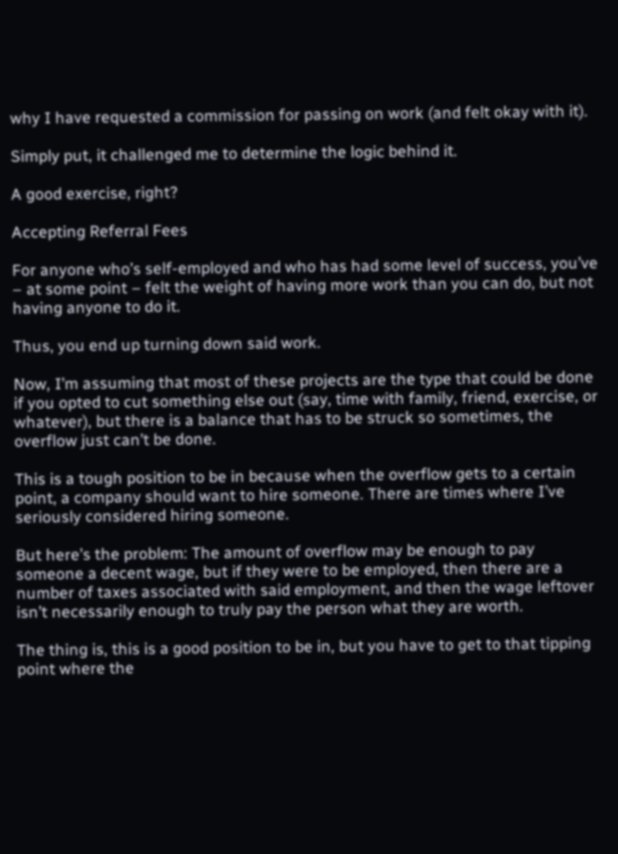why I have requested a commission for passing on work (and felt okay with it).

Simply put, it challenged me to determine the logic behind it.

A good exercise, right?

Accepting Referral Fees

For anyone who’s self-employed and who has had some level of success, you’ve – at some point – felt the weight of having more work than you can do, but not having anyone to do it.

Thus, you end up turning down said work.

Now, I’m assuming that most of these projects are the type that could be done if you opted to cut something else out (say, time with family, friend, exercise, or whatever), but there is a balance that has to be struck so sometimes, the overflow just can’t be done.

This is a tough position to be in because when the overflow gets to a certain point, a company should want to hire someone. There are times where I’ve seriously considered hiring someone.

But here’s the problem: The amount of overflow may be enough to pay someone a decent wage, but if they were to be employed, then there are a number of taxes associated with said employment, and then the wage leftover isn’t necessarily enough to truly pay the person what they are worth.

The thing is, this is a good position to be in, but you have to get to that tipping point where the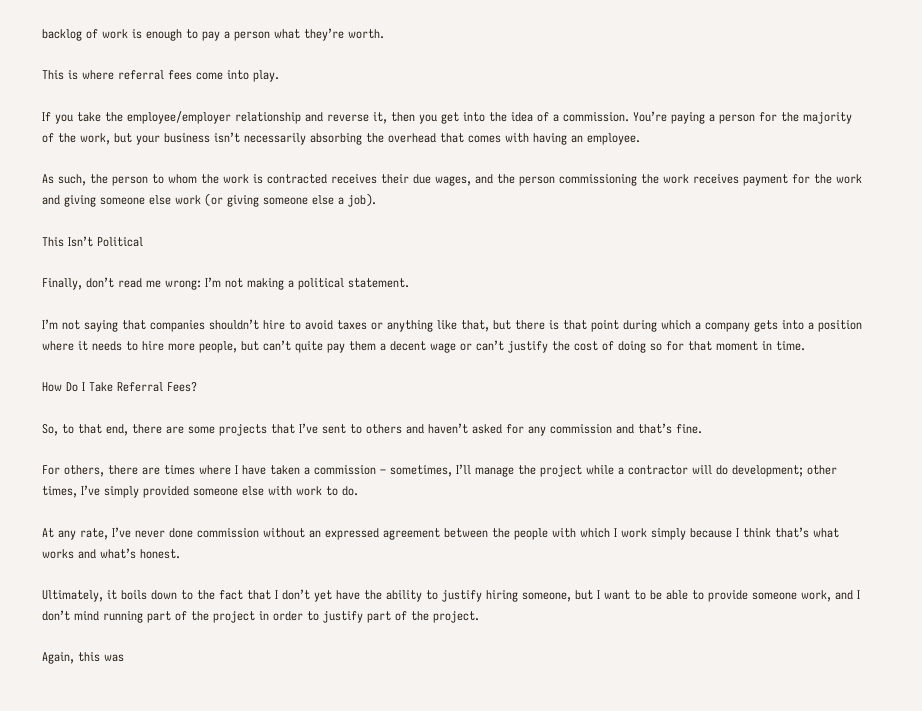backlog of work is enough to pay a person what they’re worth.

This is where referral fees come into play.

If you take the employee/employer relationship and reverse it, then you get into the idea of a commission. You’re paying a person for the majority of the work, but your business isn’t necessarily absorbing the overhead that comes with having an employee.

As such, the person to whom the work is contracted receives their due wages, and the person commissioning the work receives payment for the work and giving someone else work (or giving someone else a job).

This Isn’t Political

Finally, don’t read me wrong: I’m not making a political statement.

I’m not saying that companies shouldn’t hire to avoid taxes or anything like that, but there is that point during which a company gets into a position where it needs to hire more people, but can’t quite pay them a decent wage or can’t justify the cost of doing so for that moment in time.

How Do I Take Referral Fees?

So, to that end, there are some projects that I’ve sent to others and haven’t asked for any commission and that’s fine.

For others, there are times where I have taken a commission – sometimes, I’ll manage the project while a contractor will do development; other times, I’ve simply provided someone else with work to do.

At any rate, I’ve never done commission without an expressed agreement between the people with which I work simply because I think that’s what works and what’s honest.

Ultimately, it boils down to the fact that I don’t yet have the ability to justify hiring someone, but I want to be able to provide someone work, and I don’t mind running part of the project in order to justify part of the project.

Again, this was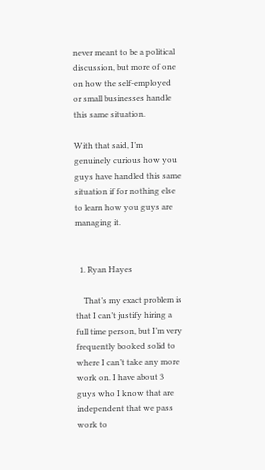never meant to be a political discussion, but more of one on how the self-employed or small businesses handle this same situation.

With that said, I’m genuinely curious how you guys have handled this same situation if for nothing else to learn how you guys are managing it.


  1. Ryan Hayes

    That’s my exact problem is that I can’t justify hiring a full time person, but I’m very frequently booked solid to where I can’t take any more work on. I have about 3 guys who I know that are independent that we pass work to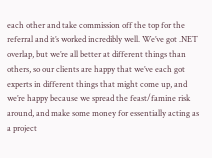each other and take commission off the top for the referral and it’s worked incredibly well. We’ve got .NET overlap, but we’re all better at different things than others, so our clients are happy that we’ve each got experts in different things that might come up, and we’re happy because we spread the feast/famine risk around, and make some money for essentially acting as a project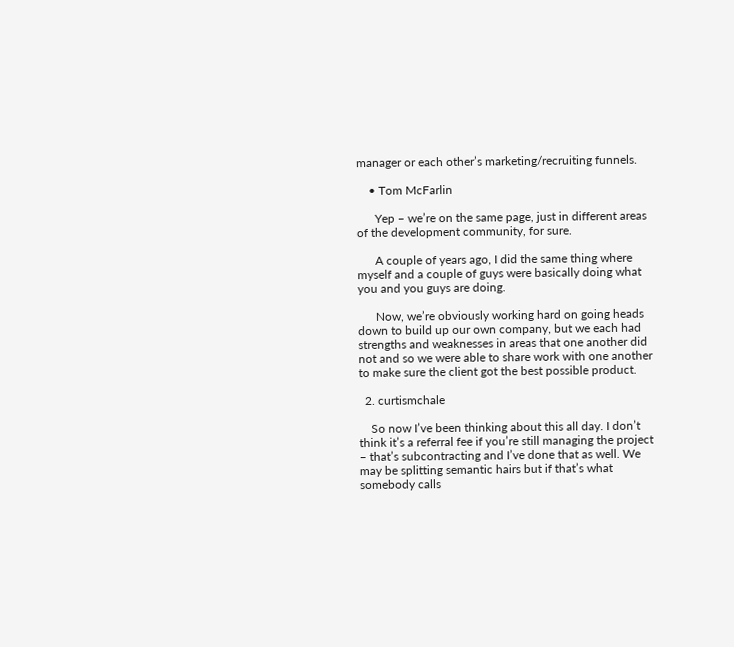manager or each other’s marketing/recruiting funnels.

    • Tom McFarlin

      Yep – we’re on the same page, just in different areas of the development community, for sure.

      A couple of years ago, I did the same thing where myself and a couple of guys were basically doing what you and you guys are doing.

      Now, we’re obviously working hard on going heads down to build up our own company, but we each had strengths and weaknesses in areas that one another did not and so we were able to share work with one another to make sure the client got the best possible product.

  2. curtismchale

    So now I’ve been thinking about this all day. I don’t think it’s a referral fee if you’re still managing the project – that’s subcontracting and I’ve done that as well. We may be splitting semantic hairs but if that’s what somebody calls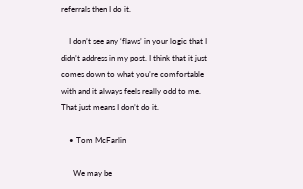referrals then I do it.

    I don’t see any ‘flaws’ in your logic that I didn’t address in my post. I think that it just comes down to what you’re comfortable with and it always feels really odd to me. That just means I don’t do it.

    • Tom McFarlin

      We may be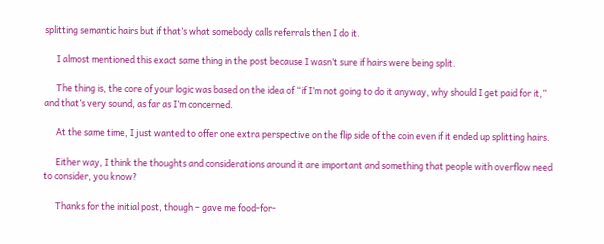splitting semantic hairs but if that’s what somebody calls referrals then I do it.

      I almost mentioned this exact same thing in the post because I wasn’t sure if hairs were being split.

      The thing is, the core of your logic was based on the idea of “if I’m not going to do it anyway, why should I get paid for it,” and that’s very sound, as far as I’m concerned.

      At the same time, I just wanted to offer one extra perspective on the flip side of the coin even if it ended up splitting hairs.

      Either way, I think the thoughts and considerations around it are important and something that people with overflow need to consider, you know?

      Thanks for the initial post, though – gave me food-for-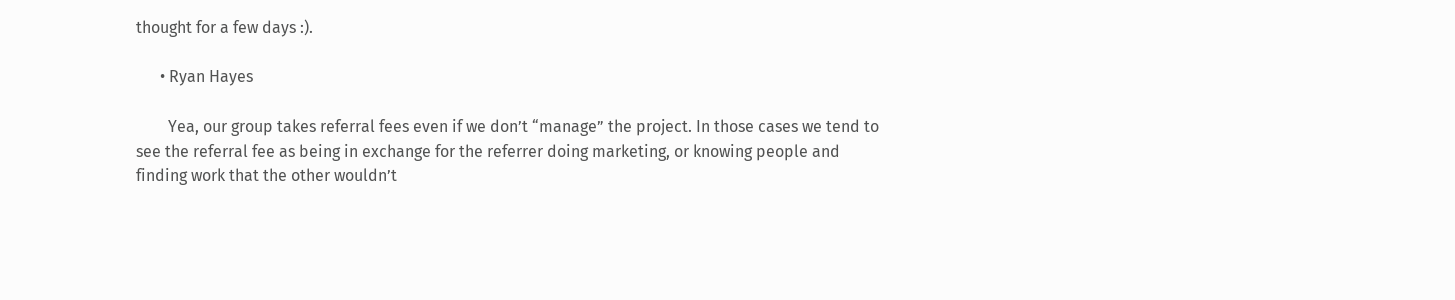thought for a few days :).

      • Ryan Hayes

        Yea, our group takes referral fees even if we don’t “manage” the project. In those cases we tend to see the referral fee as being in exchange for the referrer doing marketing, or knowing people and finding work that the other wouldn’t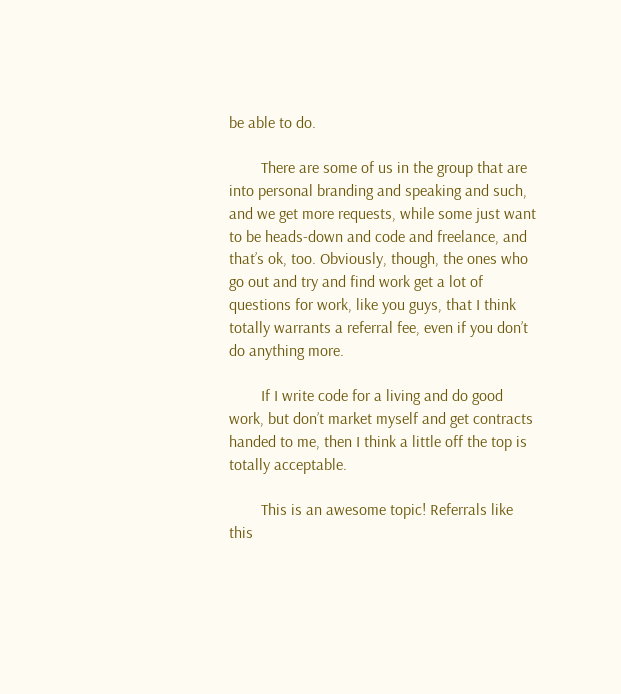be able to do.

        There are some of us in the group that are into personal branding and speaking and such, and we get more requests, while some just want to be heads-down and code and freelance, and that’s ok, too. Obviously, though, the ones who go out and try and find work get a lot of questions for work, like you guys, that I think totally warrants a referral fee, even if you don’t do anything more.

        If I write code for a living and do good work, but don’t market myself and get contracts handed to me, then I think a little off the top is totally acceptable.

        This is an awesome topic! Referrals like this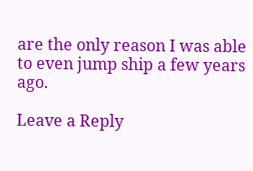are the only reason I was able to even jump ship a few years ago.

Leave a Reply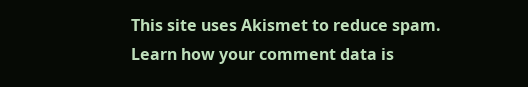This site uses Akismet to reduce spam. Learn how your comment data is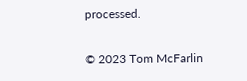processed.

© 2023 Tom McFarlin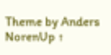Theme by Anders NorenUp ↑